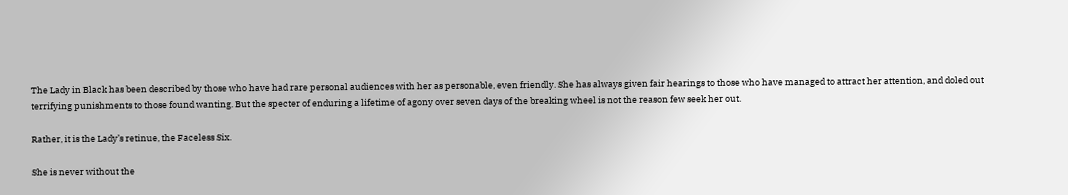The Lady in Black has been described by those who have had rare personal audiences with her as personable, even friendly. She has always given fair hearings to those who have managed to attract her attention, and doled out terrifying punishments to those found wanting. But the specter of enduring a lifetime of agony over seven days of the breaking wheel is not the reason few seek her out.

Rather, it is the Lady’s retinue, the Faceless Six.

She is never without the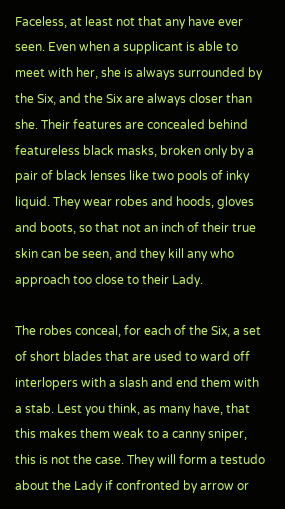Faceless, at least not that any have ever seen. Even when a supplicant is able to meet with her, she is always surrounded by the Six, and the Six are always closer than she. Their features are concealed behind featureless black masks, broken only by a pair of black lenses like two pools of inky liquid. They wear robes and hoods, gloves and boots, so that not an inch of their true skin can be seen, and they kill any who approach too close to their Lady.

The robes conceal, for each of the Six, a set of short blades that are used to ward off interlopers with a slash and end them with a stab. Lest you think, as many have, that this makes them weak to a canny sniper, this is not the case. They will form a testudo about the Lady if confronted by arrow or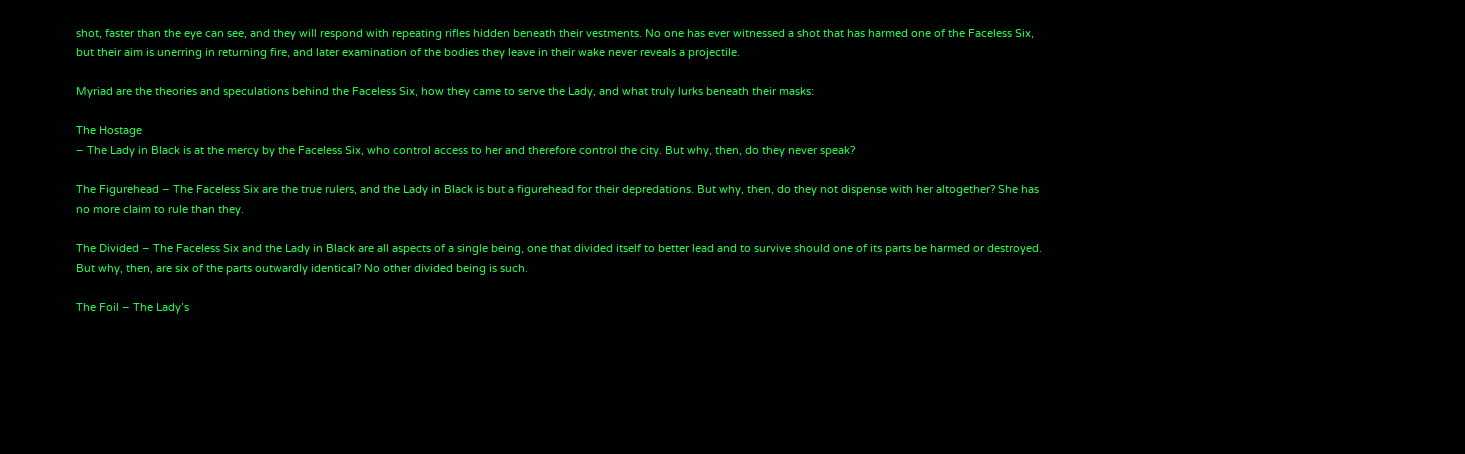shot, faster than the eye can see, and they will respond with repeating rifles hidden beneath their vestments. No one has ever witnessed a shot that has harmed one of the Faceless Six, but their aim is unerring in returning fire, and later examination of the bodies they leave in their wake never reveals a projectile.

Myriad are the theories and speculations behind the Faceless Six, how they came to serve the Lady, and what truly lurks beneath their masks:

The Hostage
– The Lady in Black is at the mercy by the Faceless Six, who control access to her and therefore control the city. But why, then, do they never speak?

The Figurehead – The Faceless Six are the true rulers, and the Lady in Black is but a figurehead for their depredations. But why, then, do they not dispense with her altogether? She has no more claim to rule than they.

The Divided – The Faceless Six and the Lady in Black are all aspects of a single being, one that divided itself to better lead and to survive should one of its parts be harmed or destroyed. But why, then, are six of the parts outwardly identical? No other divided being is such.

The Foil – The Lady’s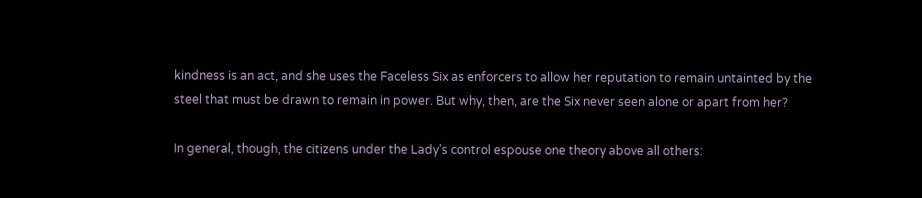kindness is an act, and she uses the Faceless Six as enforcers to allow her reputation to remain untainted by the steel that must be drawn to remain in power. But why, then, are the Six never seen alone or apart from her?

In general, though, the citizens under the Lady’s control espouse one theory above all others: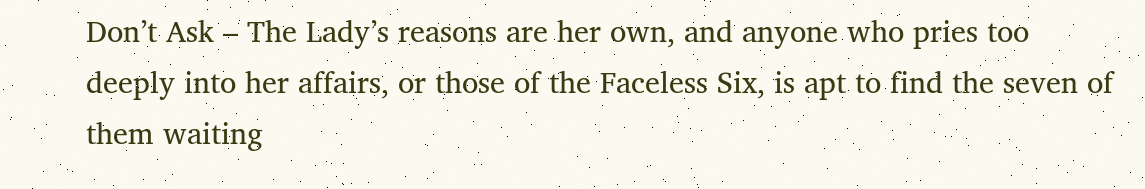Don’t Ask – The Lady’s reasons are her own, and anyone who pries too deeply into her affairs, or those of the Faceless Six, is apt to find the seven of them waiting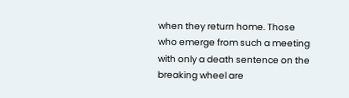when they return home. Those who emerge from such a meeting with only a death sentence on the breaking wheel are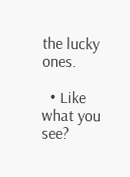the lucky ones.

  • Like what you see?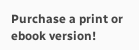Purchase a print or ebook version!